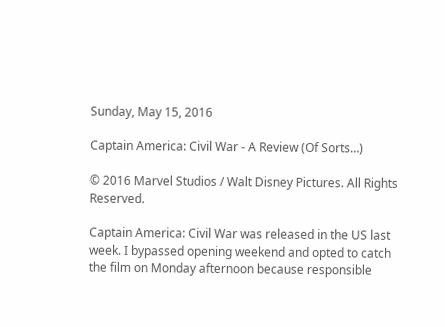Sunday, May 15, 2016

Captain America: Civil War - A Review (Of Sorts…)

© 2016 Marvel Studios / Walt Disney Pictures. All Rights Reserved.

Captain America: Civil War was released in the US last week. I bypassed opening weekend and opted to catch the film on Monday afternoon because responsible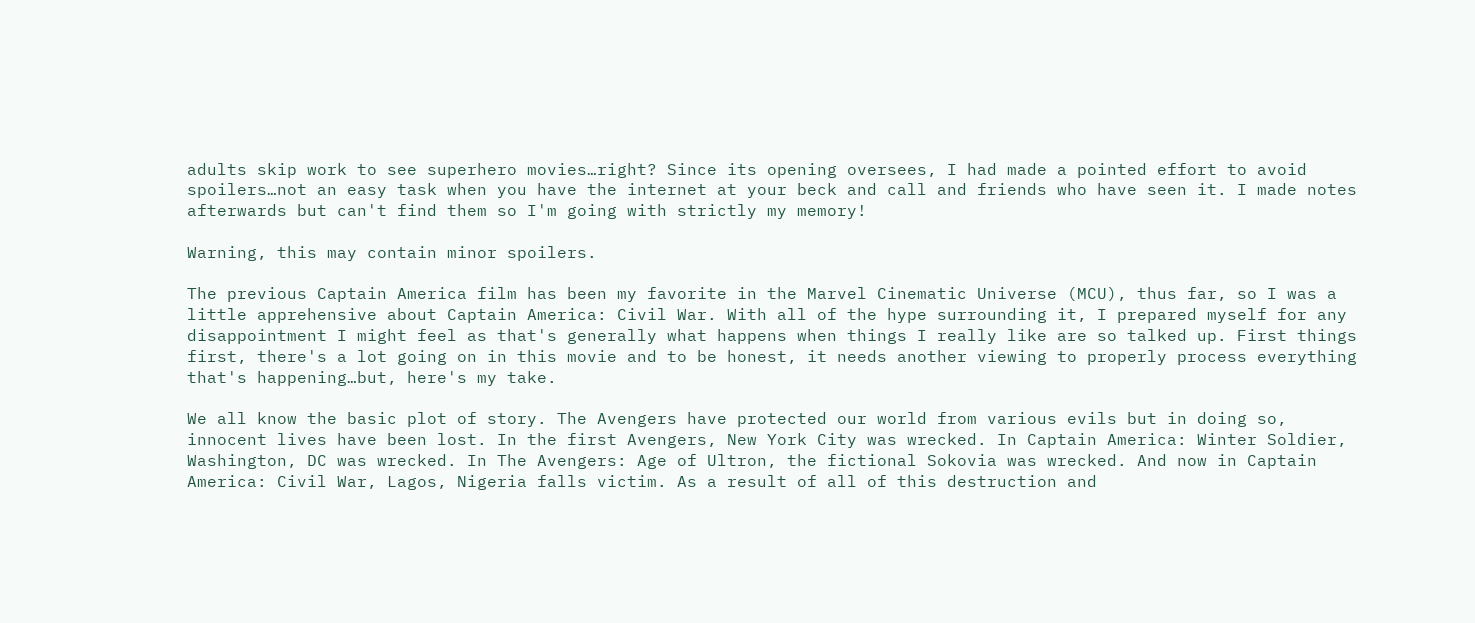adults skip work to see superhero movies…right? Since its opening oversees, I had made a pointed effort to avoid spoilers…not an easy task when you have the internet at your beck and call and friends who have seen it. I made notes afterwards but can't find them so I'm going with strictly my memory!

Warning, this may contain minor spoilers.

The previous Captain America film has been my favorite in the Marvel Cinematic Universe (MCU), thus far, so I was a little apprehensive about Captain America: Civil War. With all of the hype surrounding it, I prepared myself for any disappointment I might feel as that's generally what happens when things I really like are so talked up. First things first, there's a lot going on in this movie and to be honest, it needs another viewing to properly process everything that's happening…but, here's my take.

We all know the basic plot of story. The Avengers have protected our world from various evils but in doing so, innocent lives have been lost. In the first Avengers, New York City was wrecked. In Captain America: Winter Soldier, Washington, DC was wrecked. In The Avengers: Age of Ultron, the fictional Sokovia was wrecked. And now in Captain America: Civil War, Lagos, Nigeria falls victim. As a result of all of this destruction and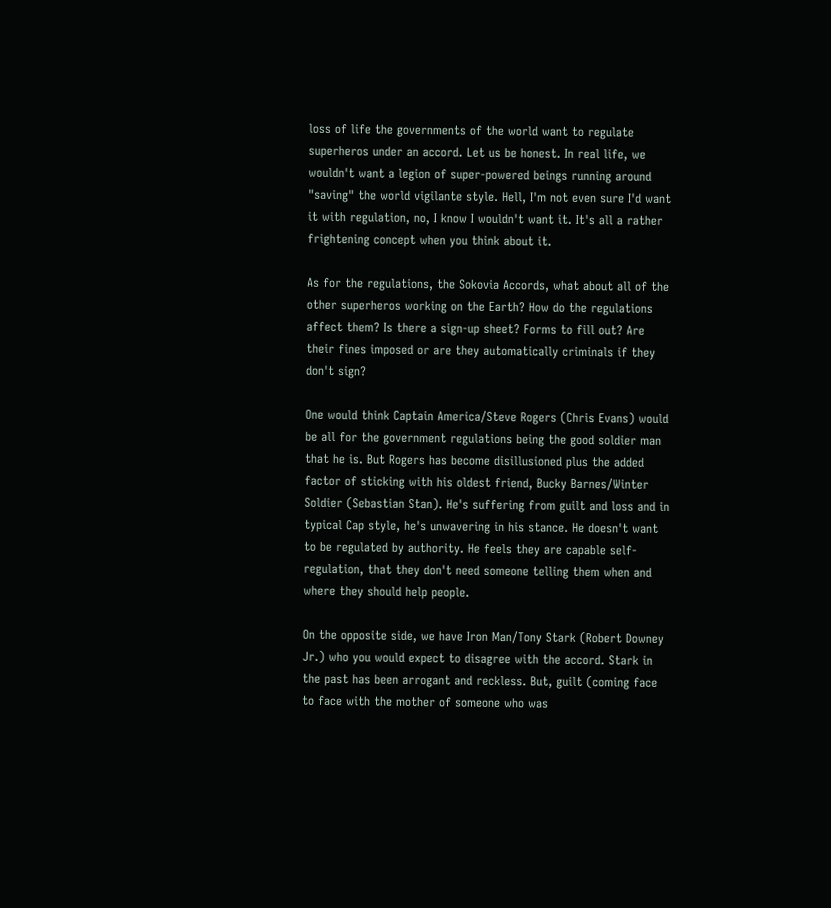loss of life the governments of the world want to regulate superheros under an accord. Let us be honest. In real life, we wouldn't want a legion of super-powered beings running around "saving" the world vigilante style. Hell, I'm not even sure I'd want it with regulation, no, I know I wouldn't want it. It's all a rather frightening concept when you think about it.

As for the regulations, the Sokovia Accords, what about all of the other superheros working on the Earth? How do the regulations affect them? Is there a sign-up sheet? Forms to fill out? Are their fines imposed or are they automatically criminals if they don't sign?

One would think Captain America/Steve Rogers (Chris Evans) would be all for the government regulations being the good soldier man that he is. But Rogers has become disillusioned plus the added factor of sticking with his oldest friend, Bucky Barnes/Winter Soldier (Sebastian Stan). He's suffering from guilt and loss and in typical Cap style, he's unwavering in his stance. He doesn't want to be regulated by authority. He feels they are capable self-regulation, that they don't need someone telling them when and where they should help people.

On the opposite side, we have Iron Man/Tony Stark (Robert Downey Jr.) who you would expect to disagree with the accord. Stark in the past has been arrogant and reckless. But, guilt (coming face to face with the mother of someone who was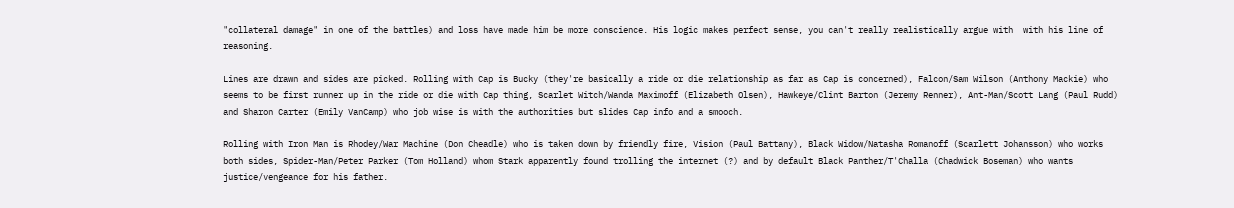"collateral damage" in one of the battles) and loss have made him be more conscience. His logic makes perfect sense, you can't really realistically argue with  with his line of reasoning.

Lines are drawn and sides are picked. Rolling with Cap is Bucky (they're basically a ride or die relationship as far as Cap is concerned), Falcon/Sam Wilson (Anthony Mackie) who seems to be first runner up in the ride or die with Cap thing, Scarlet Witch/Wanda Maximoff (Elizabeth Olsen), Hawkeye/Clint Barton (Jeremy Renner), Ant-Man/Scott Lang (Paul Rudd) and Sharon Carter (Emily VanCamp) who job wise is with the authorities but slides Cap info and a smooch.

Rolling with Iron Man is Rhodey/War Machine (Don Cheadle) who is taken down by friendly fire, Vision (Paul Battany), Black Widow/Natasha Romanoff (Scarlett Johansson) who works both sides, Spider-Man/Peter Parker (Tom Holland) whom Stark apparently found trolling the internet (?) and by default Black Panther/T'Challa (Chadwick Boseman) who wants justice/vengeance for his father.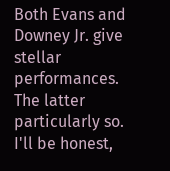Both Evans and Downey Jr. give stellar performances. The latter particularly so. I'll be honest,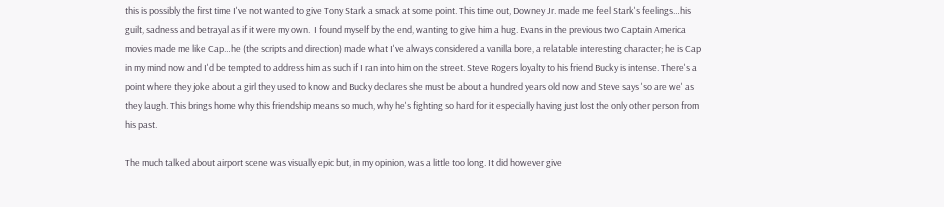this is possibly the first time I've not wanted to give Tony Stark a smack at some point. This time out, Downey Jr. made me feel Stark's feelings…his guilt, sadness and betrayal as if it were my own.  I found myself by the end, wanting to give him a hug. Evans in the previous two Captain America movies made me like Cap…he (the scripts and direction) made what I've always considered a vanilla bore, a relatable interesting character; he is Cap in my mind now and I'd be tempted to address him as such if I ran into him on the street. Steve Rogers loyalty to his friend Bucky is intense. There's a point where they joke about a girl they used to know and Bucky declares she must be about a hundred years old now and Steve says 'so are we' as they laugh. This brings home why this friendship means so much, why he's fighting so hard for it especially having just lost the only other person from his past.

The much talked about airport scene was visually epic but, in my opinion, was a little too long. It did however give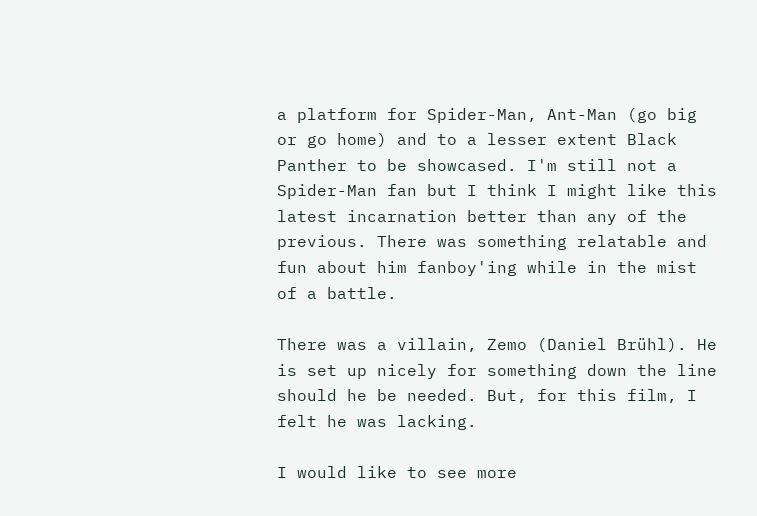a platform for Spider-Man, Ant-Man (go big or go home) and to a lesser extent Black Panther to be showcased. I'm still not a Spider-Man fan but I think I might like this latest incarnation better than any of the previous. There was something relatable and fun about him fanboy'ing while in the mist of a battle.

There was a villain, Zemo (Daniel Brühl). He is set up nicely for something down the line should he be needed. But, for this film, I felt he was lacking.

I would like to see more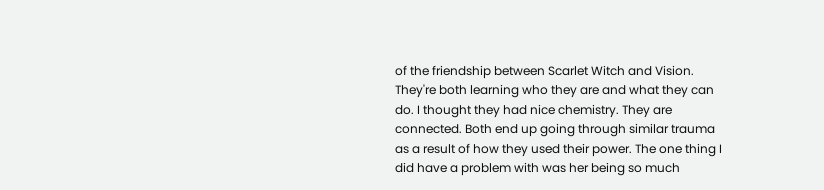of the friendship between Scarlet Witch and Vision. They're both learning who they are and what they can do. I thought they had nice chemistry. They are connected. Both end up going through similar trauma as a result of how they used their power. The one thing I did have a problem with was her being so much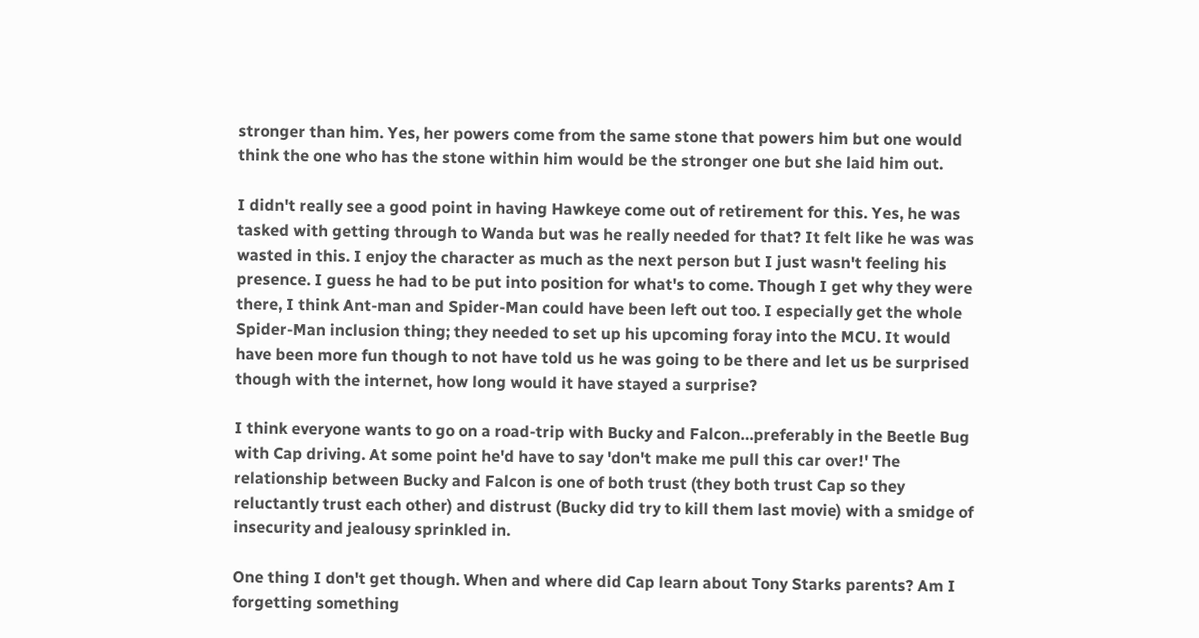stronger than him. Yes, her powers come from the same stone that powers him but one would think the one who has the stone within him would be the stronger one but she laid him out.

I didn't really see a good point in having Hawkeye come out of retirement for this. Yes, he was tasked with getting through to Wanda but was he really needed for that? It felt like he was was wasted in this. I enjoy the character as much as the next person but I just wasn't feeling his presence. I guess he had to be put into position for what's to come. Though I get why they were there, I think Ant-man and Spider-Man could have been left out too. I especially get the whole Spider-Man inclusion thing; they needed to set up his upcoming foray into the MCU. It would have been more fun though to not have told us he was going to be there and let us be surprised though with the internet, how long would it have stayed a surprise?

I think everyone wants to go on a road-trip with Bucky and Falcon…preferably in the Beetle Bug with Cap driving. At some point he'd have to say 'don't make me pull this car over!' The relationship between Bucky and Falcon is one of both trust (they both trust Cap so they reluctantly trust each other) and distrust (Bucky did try to kill them last movie) with a smidge of insecurity and jealousy sprinkled in.

One thing I don't get though. When and where did Cap learn about Tony Starks parents? Am I forgetting something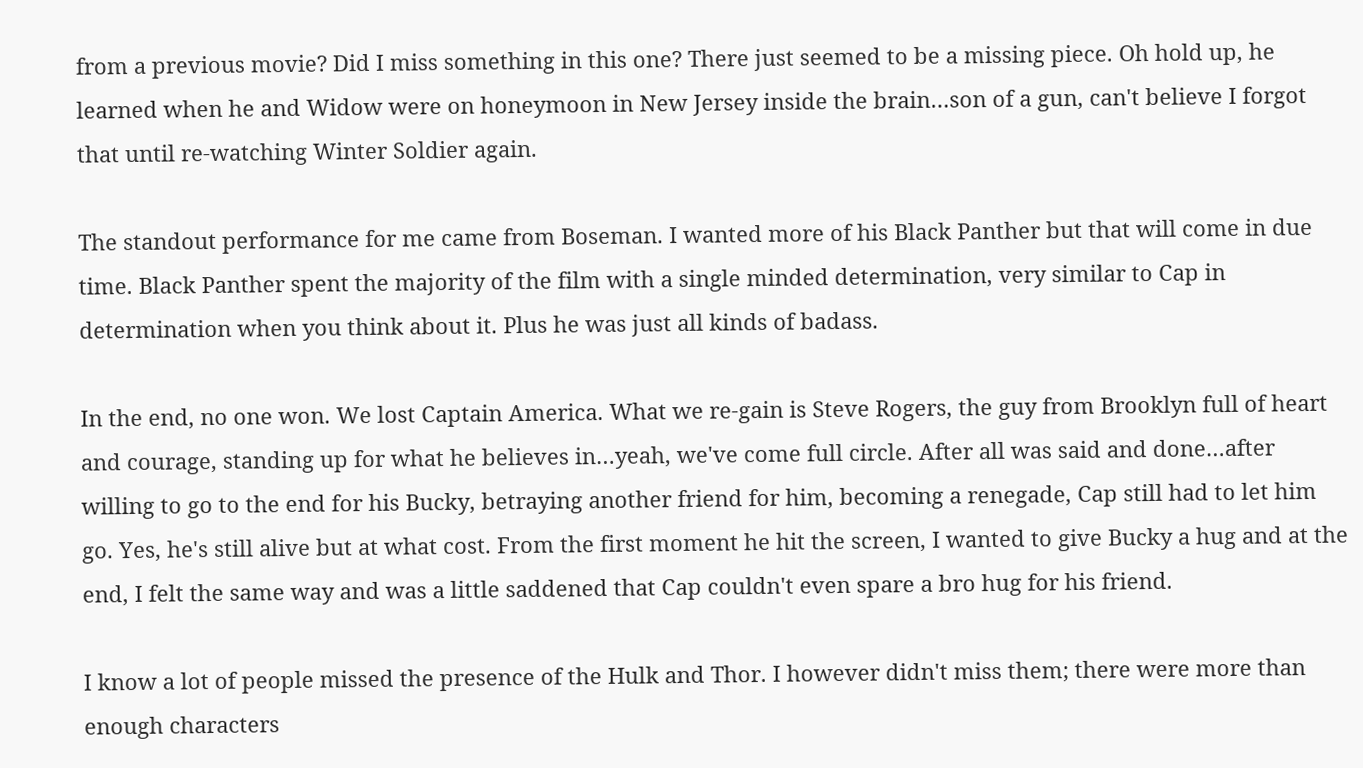from a previous movie? Did I miss something in this one? There just seemed to be a missing piece. Oh hold up, he learned when he and Widow were on honeymoon in New Jersey inside the brain…son of a gun, can't believe I forgot that until re-watching Winter Soldier again.

The standout performance for me came from Boseman. I wanted more of his Black Panther but that will come in due time. Black Panther spent the majority of the film with a single minded determination, very similar to Cap in determination when you think about it. Plus he was just all kinds of badass.

In the end, no one won. We lost Captain America. What we re-gain is Steve Rogers, the guy from Brooklyn full of heart and courage, standing up for what he believes in…yeah, we've come full circle. After all was said and done…after willing to go to the end for his Bucky, betraying another friend for him, becoming a renegade, Cap still had to let him go. Yes, he's still alive but at what cost. From the first moment he hit the screen, I wanted to give Bucky a hug and at the end, I felt the same way and was a little saddened that Cap couldn't even spare a bro hug for his friend.

I know a lot of people missed the presence of the Hulk and Thor. I however didn't miss them; there were more than enough characters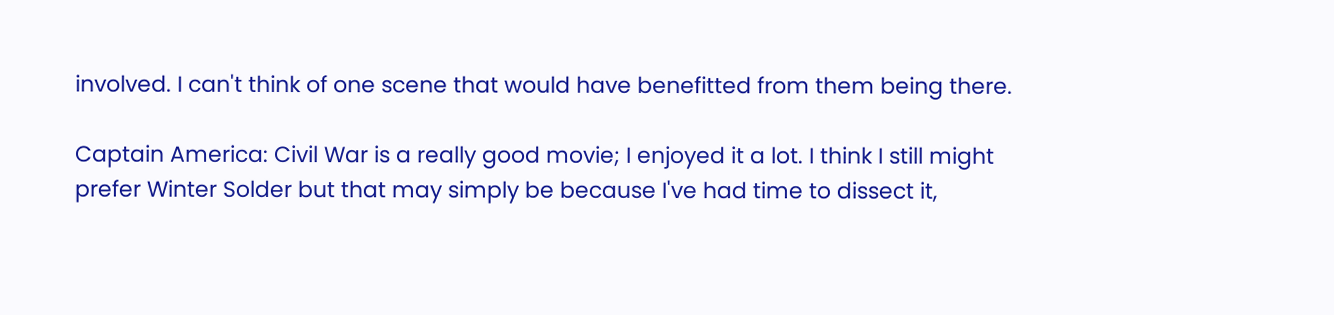involved. I can't think of one scene that would have benefitted from them being there.

Captain America: Civil War is a really good movie; I enjoyed it a lot. I think I still might prefer Winter Solder but that may simply be because I've had time to dissect it,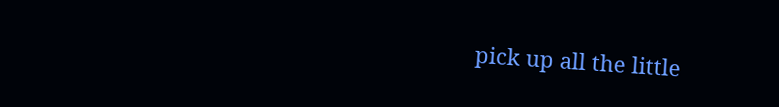pick up all the little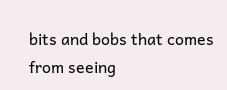bits and bobs that comes from seeing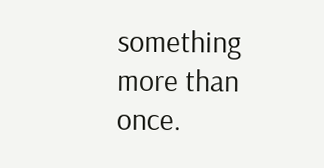something more than once.